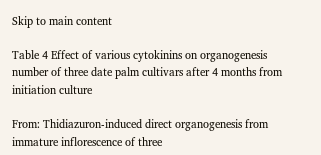Skip to main content

Table 4 Effect of various cytokinins on organogenesis number of three date palm cultivars after 4 months from initiation culture

From: Thidiazuron-induced direct organogenesis from immature inflorescence of three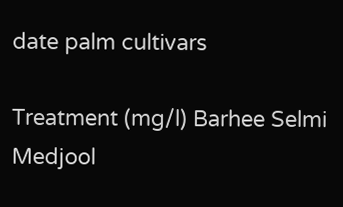date palm cultivars

Treatment (mg/l) Barhee Selmi Medjool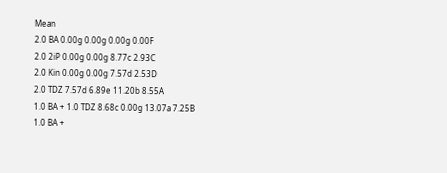Mean
2.0 BA 0.00g 0.00g 0.00g 0.00F
2.0 2iP 0.00g 0.00g 8.77c 2.93C
2.0 Kin 0.00g 0.00g 7.57d 2.53D
2.0 TDZ 7.57d 6.89e 11.20b 8.55A
1.0 BA + 1.0 TDZ 8.68c 0.00g 13.07a 7.25B
1.0 BA +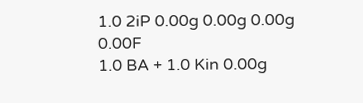1.0 2iP 0.00g 0.00g 0.00g 0.00F
1.0 BA + 1.0 Kin 0.00g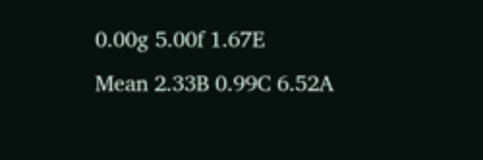0.00g 5.00f 1.67E
Mean 2.33B 0.99C 6.52A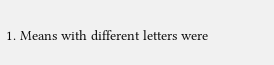1. Means with different letters were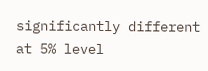significantly different at 5% level